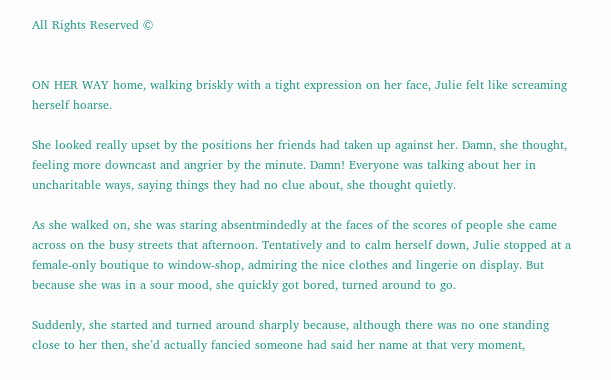All Rights Reserved ©


ON HER WAY home, walking briskly with a tight expression on her face, Julie felt like screaming herself hoarse.

She looked really upset by the positions her friends had taken up against her. Damn, she thought, feeling more downcast and angrier by the minute. Damn! Everyone was talking about her in uncharitable ways, saying things they had no clue about, she thought quietly.

As she walked on, she was staring absentmindedly at the faces of the scores of people she came across on the busy streets that afternoon. Tentatively and to calm herself down, Julie stopped at a female-only boutique to window-shop, admiring the nice clothes and lingerie on display. But because she was in a sour mood, she quickly got bored, turned around to go.

Suddenly, she started and turned around sharply because, although there was no one standing close to her then, she’d actually fancied someone had said her name at that very moment,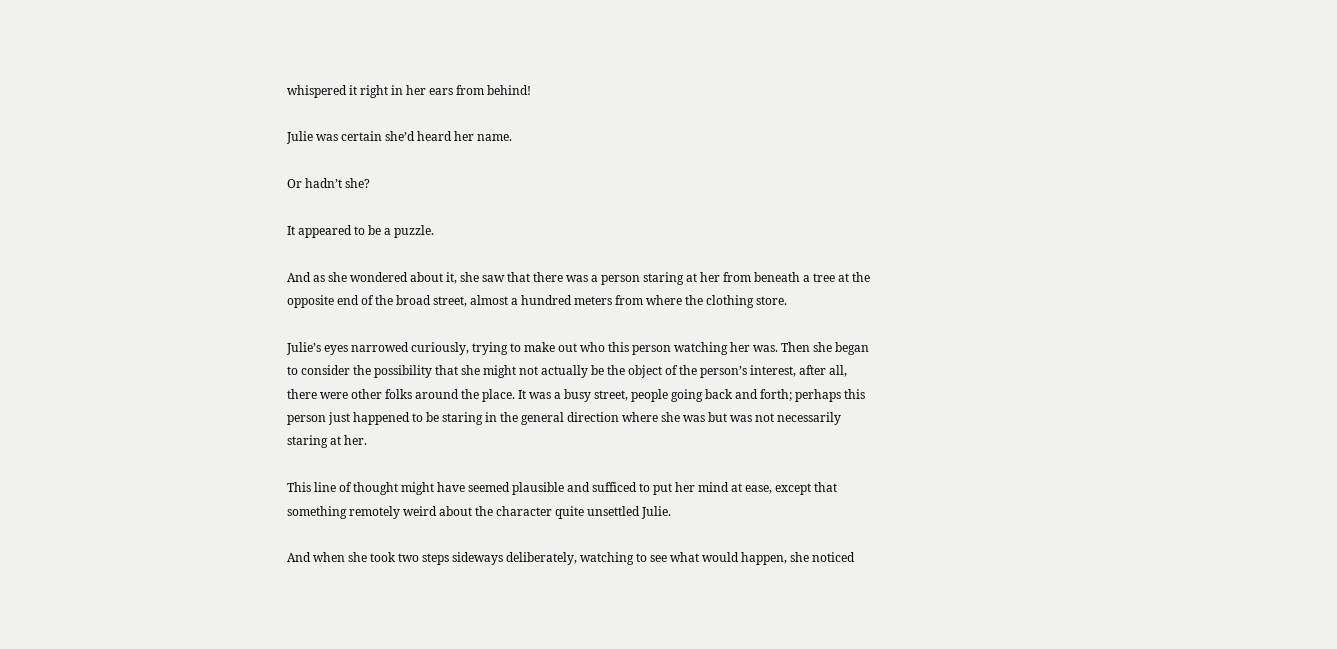whispered it right in her ears from behind!

Julie was certain she’d heard her name.

Or hadn’t she?

It appeared to be a puzzle.

And as she wondered about it, she saw that there was a person staring at her from beneath a tree at the opposite end of the broad street, almost a hundred meters from where the clothing store.

Julie’s eyes narrowed curiously, trying to make out who this person watching her was. Then she began to consider the possibility that she might not actually be the object of the person’s interest, after all, there were other folks around the place. It was a busy street, people going back and forth; perhaps this person just happened to be staring in the general direction where she was but was not necessarily staring at her.

This line of thought might have seemed plausible and sufficed to put her mind at ease, except that something remotely weird about the character quite unsettled Julie.

And when she took two steps sideways deliberately, watching to see what would happen, she noticed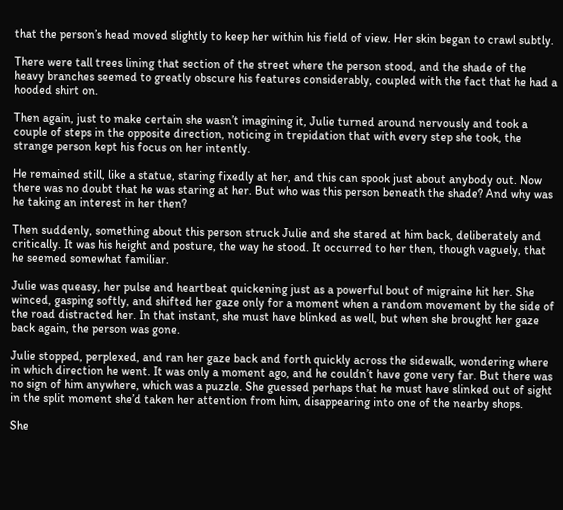that the person’s head moved slightly to keep her within his field of view. Her skin began to crawl subtly.

There were tall trees lining that section of the street where the person stood, and the shade of the heavy branches seemed to greatly obscure his features considerably, coupled with the fact that he had a hooded shirt on.

Then again, just to make certain she wasn’t imagining it, Julie turned around nervously and took a couple of steps in the opposite direction, noticing in trepidation that with every step she took, the strange person kept his focus on her intently.

He remained still, like a statue, staring fixedly at her, and this can spook just about anybody out. Now there was no doubt that he was staring at her. But who was this person beneath the shade? And why was he taking an interest in her then?

Then suddenly, something about this person struck Julie and she stared at him back, deliberately and critically. It was his height and posture, the way he stood. It occurred to her then, though vaguely, that he seemed somewhat familiar.

Julie was queasy, her pulse and heartbeat quickening just as a powerful bout of migraine hit her. She winced, gasping softly, and shifted her gaze only for a moment when a random movement by the side of the road distracted her. In that instant, she must have blinked as well, but when she brought her gaze back again, the person was gone.

Julie stopped, perplexed, and ran her gaze back and forth quickly across the sidewalk, wondering where in which direction he went. It was only a moment ago, and he couldn’t have gone very far. But there was no sign of him anywhere, which was a puzzle. She guessed perhaps that he must have slinked out of sight in the split moment she’d taken her attention from him, disappearing into one of the nearby shops.

She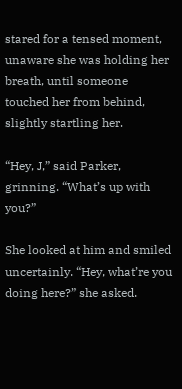stared for a tensed moment, unaware she was holding her breath, until someone touched her from behind, slightly startling her.

“Hey, J,” said Parker, grinning. “What’s up with you?”

She looked at him and smiled uncertainly. “Hey, what’re you doing here?” she asked.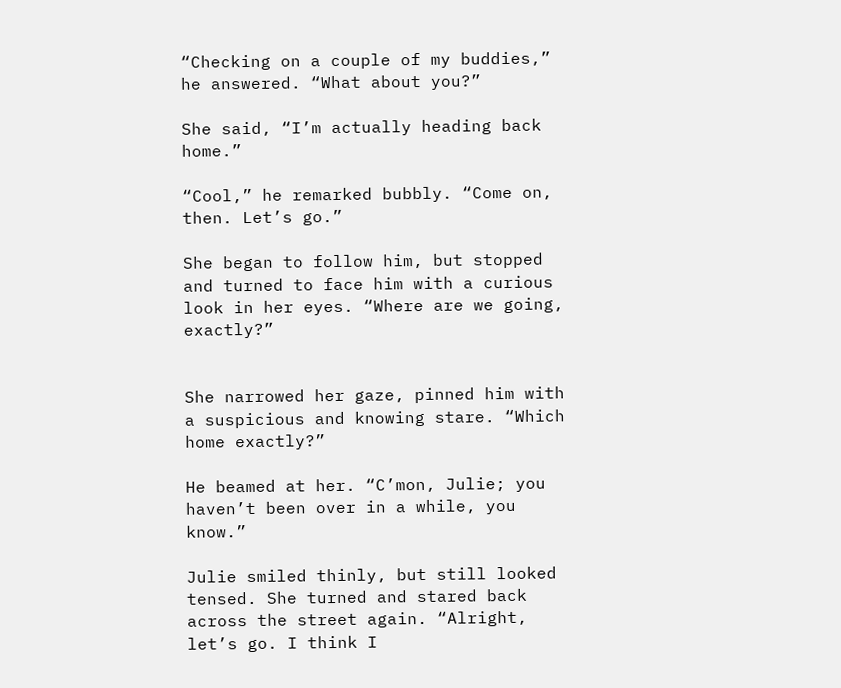“Checking on a couple of my buddies,” he answered. “What about you?”

She said, “I’m actually heading back home.”

“Cool,” he remarked bubbly. “Come on, then. Let’s go.”

She began to follow him, but stopped and turned to face him with a curious look in her eyes. “Where are we going, exactly?”


She narrowed her gaze, pinned him with a suspicious and knowing stare. “Which home exactly?”

He beamed at her. “C’mon, Julie; you haven’t been over in a while, you know.”

Julie smiled thinly, but still looked tensed. She turned and stared back across the street again. “Alright, let’s go. I think I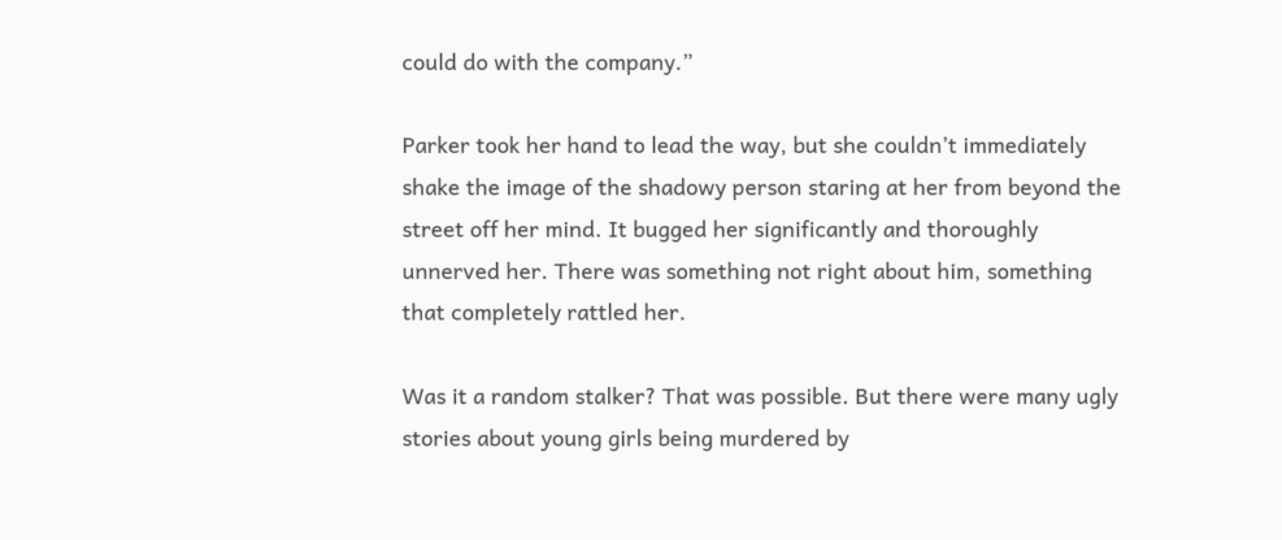could do with the company.”

Parker took her hand to lead the way, but she couldn’t immediately shake the image of the shadowy person staring at her from beyond the street off her mind. It bugged her significantly and thoroughly unnerved her. There was something not right about him, something that completely rattled her.

Was it a random stalker? That was possible. But there were many ugly stories about young girls being murdered by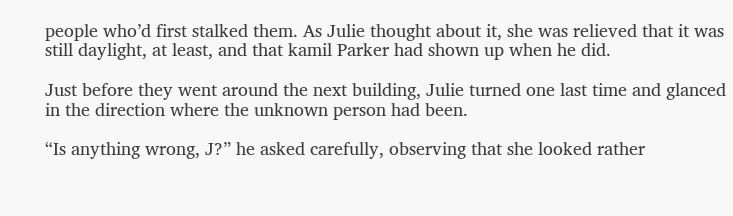people who’d first stalked them. As Julie thought about it, she was relieved that it was still daylight, at least, and that kamil Parker had shown up when he did.

Just before they went around the next building, Julie turned one last time and glanced in the direction where the unknown person had been.

“Is anything wrong, J?” he asked carefully, observing that she looked rather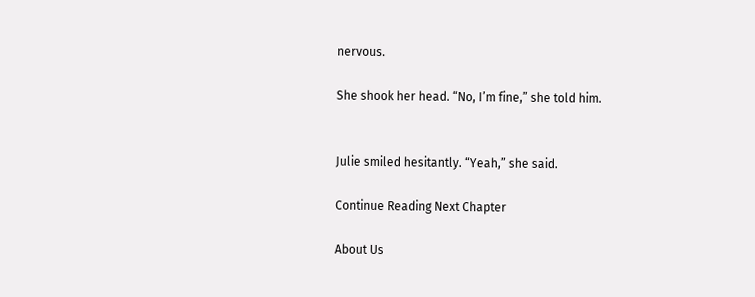nervous.

She shook her head. “No, I’m fine,” she told him.


Julie smiled hesitantly. “Yeah,” she said.

Continue Reading Next Chapter

About Us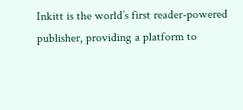Inkitt is the world’s first reader-powered publisher, providing a platform to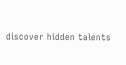discover hidden talents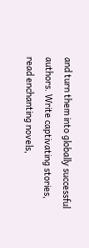and turn them into globally successful authors. Write captivating stories, read enchanting novels,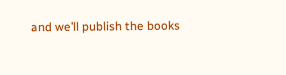and we’ll publish the books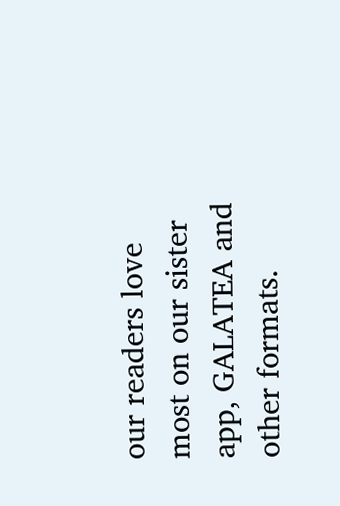our readers love most on our sister app, GALATEA and other formats.